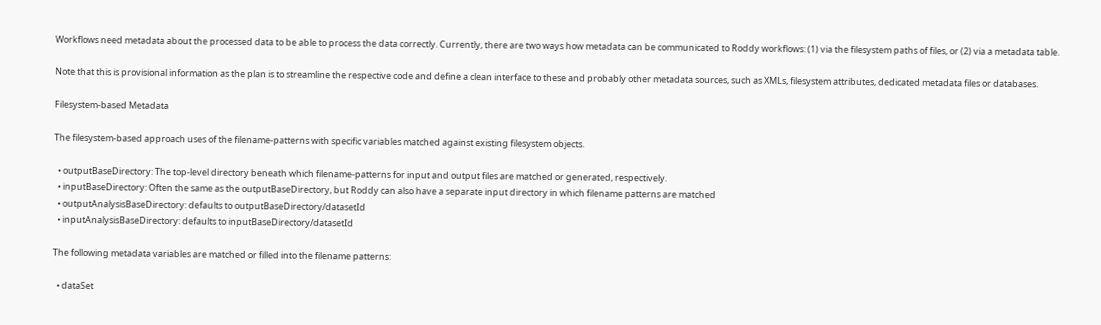Workflows need metadata about the processed data to be able to process the data correctly. Currently, there are two ways how metadata can be communicated to Roddy workflows: (1) via the filesystem paths of files, or (2) via a metadata table.

Note that this is provisional information as the plan is to streamline the respective code and define a clean interface to these and probably other metadata sources, such as XMLs, filesystem attributes, dedicated metadata files or databases.

Filesystem-based Metadata

The filesystem-based approach uses of the filename-patterns with specific variables matched against existing filesystem objects.

  • outputBaseDirectory: The top-level directory beneath which filename-patterns for input and output files are matched or generated, respectively.
  • inputBaseDirectory: Often the same as the outputBaseDirectory, but Roddy can also have a separate input directory in which filename patterns are matched
  • outputAnalysisBaseDirectory: defaults to outputBaseDirectory/datasetId
  • inputAnalysisBaseDirectory: defaults to inputBaseDirectory/datasetId

The following metadata variables are matched or filled into the filename patterns:

  • dataSet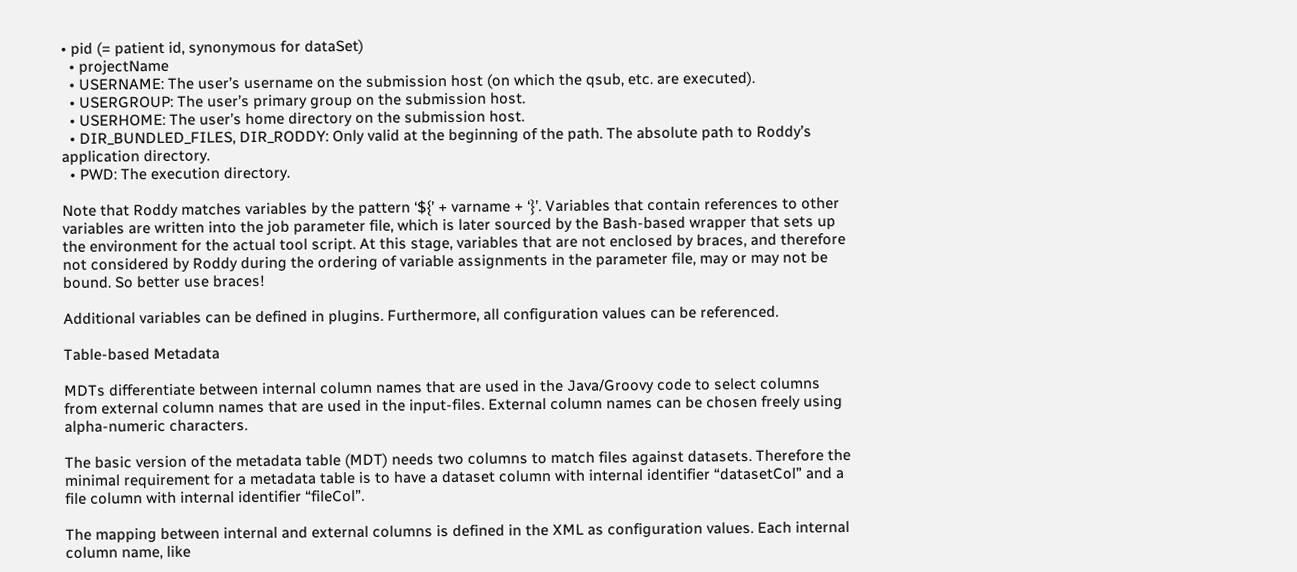• pid (= patient id, synonymous for dataSet)
  • projectName
  • USERNAME: The user’s username on the submission host (on which the qsub, etc. are executed).
  • USERGROUP: The user’s primary group on the submission host.
  • USERHOME: The user’s home directory on the submission host.
  • DIR_BUNDLED_FILES, DIR_RODDY: Only valid at the beginning of the path. The absolute path to Roddy’s application directory.
  • PWD: The execution directory.

Note that Roddy matches variables by the pattern ‘${’ + varname + ‘}’. Variables that contain references to other variables are written into the job parameter file, which is later sourced by the Bash-based wrapper that sets up the environment for the actual tool script. At this stage, variables that are not enclosed by braces, and therefore not considered by Roddy during the ordering of variable assignments in the parameter file, may or may not be bound. So better use braces!

Additional variables can be defined in plugins. Furthermore, all configuration values can be referenced.

Table-based Metadata

MDTs differentiate between internal column names that are used in the Java/Groovy code to select columns from external column names that are used in the input-files. External column names can be chosen freely using alpha-numeric characters.

The basic version of the metadata table (MDT) needs two columns to match files against datasets. Therefore the minimal requirement for a metadata table is to have a dataset column with internal identifier “datasetCol” and a file column with internal identifier “fileCol”.

The mapping between internal and external columns is defined in the XML as configuration values. Each internal column name, like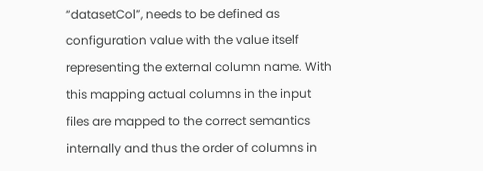“datasetCol”, needs to be defined as configuration value with the value itself representing the external column name. With this mapping actual columns in the input files are mapped to the correct semantics internally and thus the order of columns in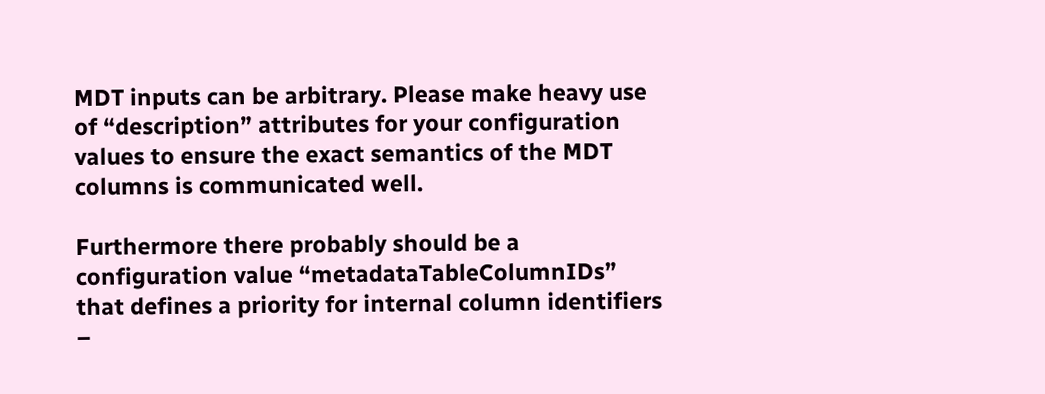MDT inputs can be arbitrary. Please make heavy use of “description” attributes for your configuration values to ensure the exact semantics of the MDT columns is communicated well.

Furthermore there probably should be a configuration value “metadataTableColumnIDs” that defines a priority for internal column identifiers –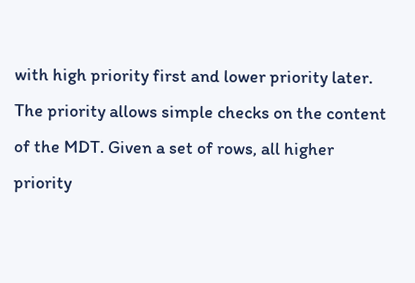with high priority first and lower priority later. The priority allows simple checks on the content of the MDT. Given a set of rows, all higher priority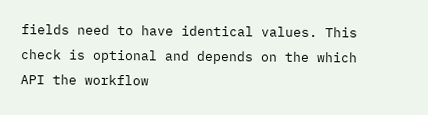fields need to have identical values. This check is optional and depends on the which API the workflow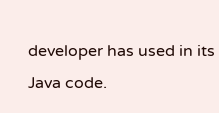developer has used in its Java code.